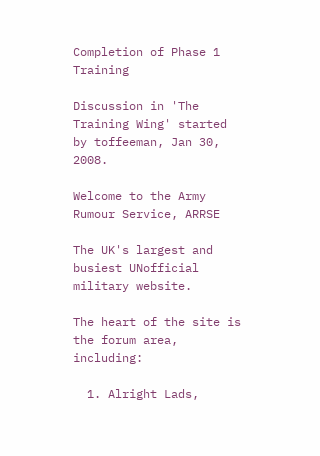Completion of Phase 1 Training

Discussion in 'The Training Wing' started by toffeeman, Jan 30, 2008.

Welcome to the Army Rumour Service, ARRSE

The UK's largest and busiest UNofficial military website.

The heart of the site is the forum area, including:

  1. Alright Lads,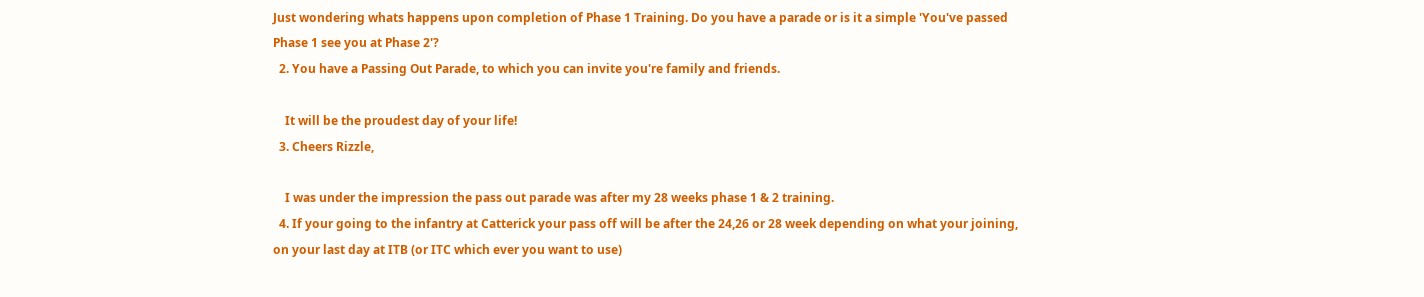Just wondering whats happens upon completion of Phase 1 Training. Do you have a parade or is it a simple 'You've passed Phase 1 see you at Phase 2'?
  2. You have a Passing Out Parade, to which you can invite you're family and friends.

    It will be the proudest day of your life!
  3. Cheers Rizzle,

    I was under the impression the pass out parade was after my 28 weeks phase 1 & 2 training.
  4. If your going to the infantry at Catterick your pass off will be after the 24,26 or 28 week depending on what your joining, on your last day at ITB (or ITC which ever you want to use)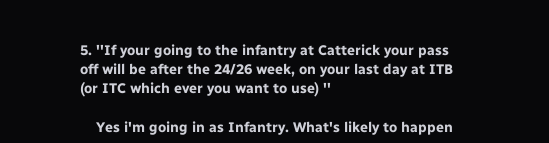5. ''If your going to the infantry at Catterick your pass off will be after the 24/26 week, on your last day at ITB (or ITC which ever you want to use) ''

    Yes i'm going in as Infantry. What's likely to happen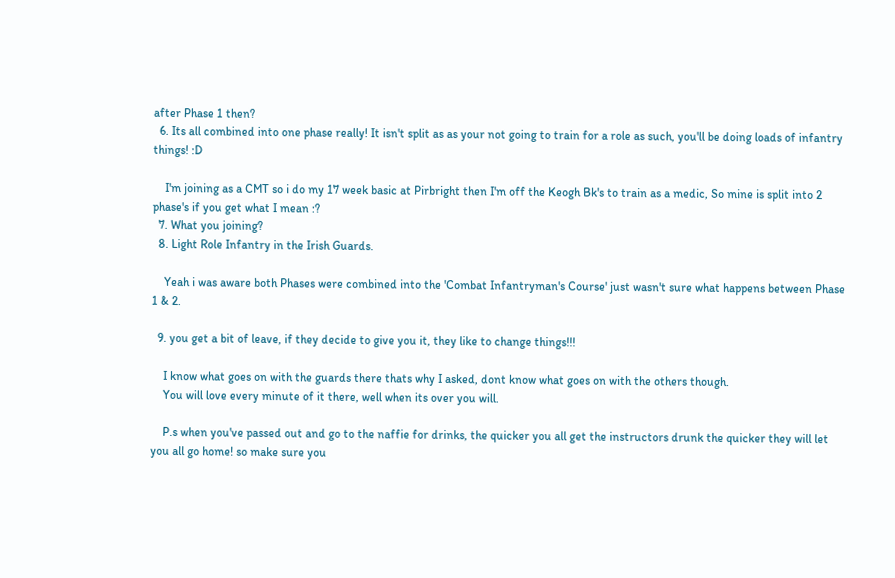after Phase 1 then?
  6. Its all combined into one phase really! It isn't split as as your not going to train for a role as such, you'll be doing loads of infantry things! :D

    I'm joining as a CMT so i do my 17 week basic at Pirbright then I'm off the Keogh Bk's to train as a medic, So mine is split into 2 phase's if you get what I mean :?
  7. What you joining?
  8. Light Role Infantry in the Irish Guards.

    Yeah i was aware both Phases were combined into the 'Combat Infantryman's Course' just wasn't sure what happens between Phase 1 & 2.

  9. you get a bit of leave, if they decide to give you it, they like to change things!!!

    I know what goes on with the guards there thats why I asked, dont know what goes on with the others though.
    You will love every minute of it there, well when its over you will.

    P.s when you've passed out and go to the naffie for drinks, the quicker you all get the instructors drunk the quicker they will let you all go home! so make sure you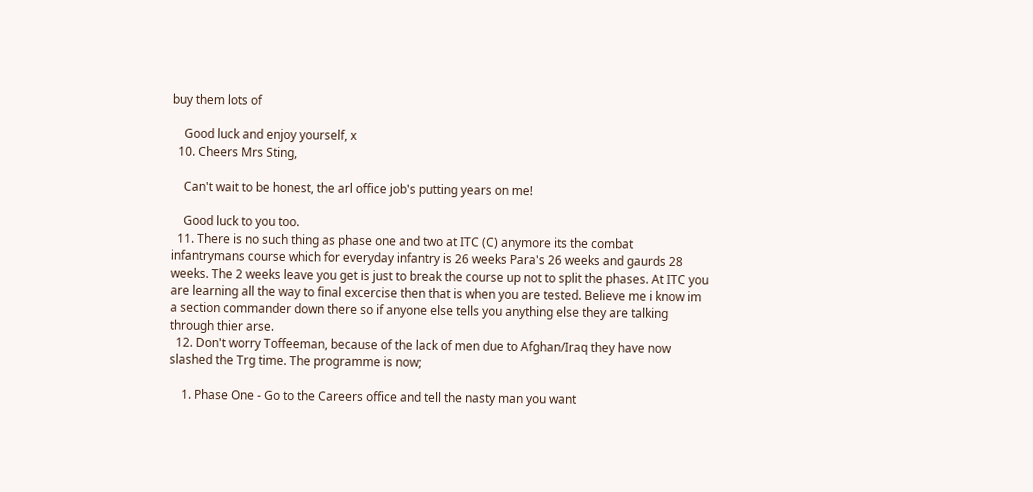buy them lots of

    Good luck and enjoy yourself, x
  10. Cheers Mrs Sting,

    Can't wait to be honest, the arl office job's putting years on me!

    Good luck to you too.
  11. There is no such thing as phase one and two at ITC (C) anymore its the combat infantrymans course which for everyday infantry is 26 weeks Para's 26 weeks and gaurds 28 weeks. The 2 weeks leave you get is just to break the course up not to split the phases. At ITC you are learning all the way to final excercise then that is when you are tested. Believe me i know im a section commander down there so if anyone else tells you anything else they are talking through thier arse.
  12. Don't worry Toffeeman, because of the lack of men due to Afghan/Iraq they have now slashed the Trg time. The programme is now;

    1. Phase One - Go to the Careers office and tell the nasty man you want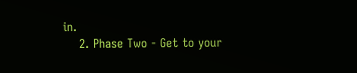in.
    2. Phase Two - Get to your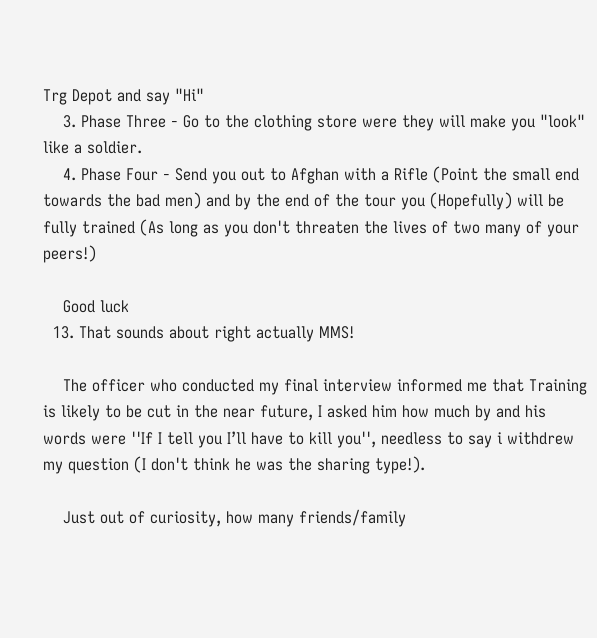Trg Depot and say "Hi"
    3. Phase Three - Go to the clothing store were they will make you "look" like a soldier.
    4. Phase Four - Send you out to Afghan with a Rifle (Point the small end towards the bad men) and by the end of the tour you (Hopefully) will be fully trained (As long as you don't threaten the lives of two many of your peers!)

    Good luck
  13. That sounds about right actually MMS!

    The officer who conducted my final interview informed me that Training is likely to be cut in the near future, I asked him how much by and his words were ''If I tell you I’ll have to kill you'', needless to say i withdrew my question (I don't think he was the sharing type!).

    Just out of curiosity, how many friends/family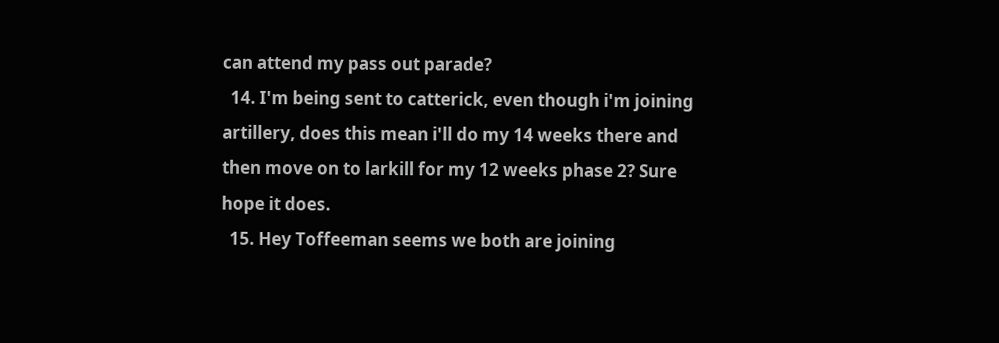can attend my pass out parade?
  14. I'm being sent to catterick, even though i'm joining artillery, does this mean i'll do my 14 weeks there and then move on to larkill for my 12 weeks phase 2? Sure hope it does.
  15. Hey Toffeeman seems we both are joining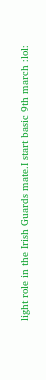light role in the Irish Guards mate.I start basic 9th march :lol: